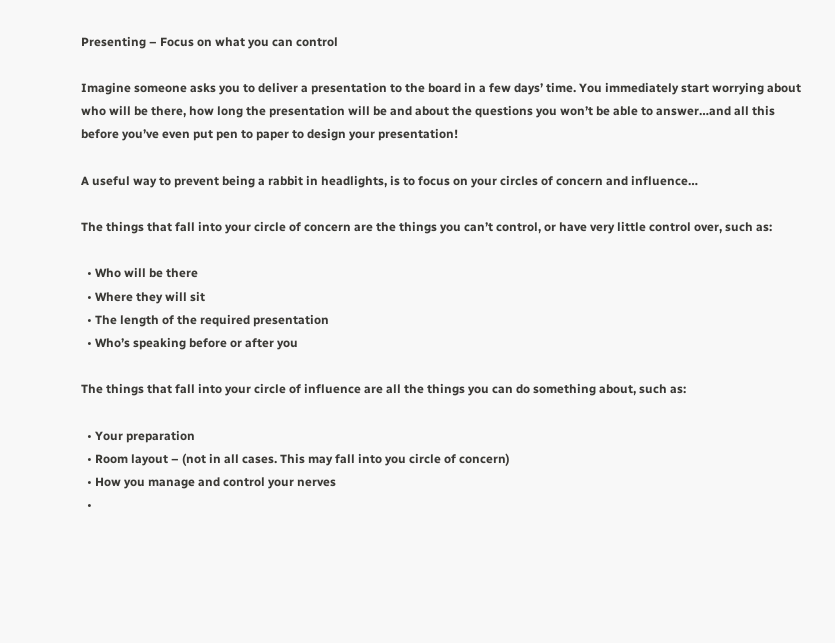Presenting – Focus on what you can control

Imagine someone asks you to deliver a presentation to the board in a few days’ time. You immediately start worrying about who will be there, how long the presentation will be and about the questions you won’t be able to answer…and all this before you’ve even put pen to paper to design your presentation!

A useful way to prevent being a rabbit in headlights, is to focus on your circles of concern and influence…

The things that fall into your circle of concern are the things you can’t control, or have very little control over, such as:

  • Who will be there
  • Where they will sit
  • The length of the required presentation
  • Who’s speaking before or after you

The things that fall into your circle of influence are all the things you can do something about, such as:

  • Your preparation
  • Room layout – (not in all cases. This may fall into you circle of concern)
  • How you manage and control your nerves
  •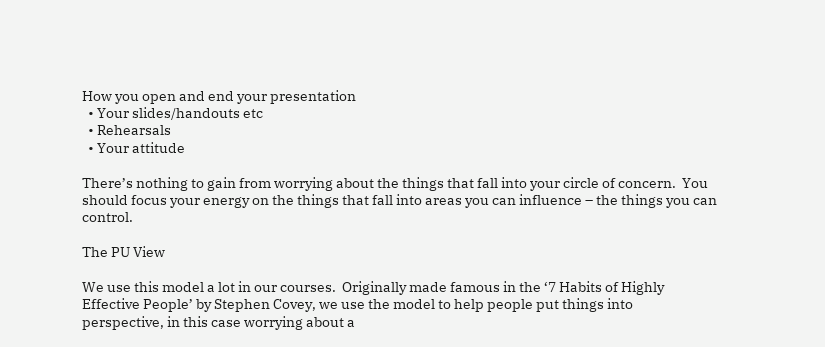How you open and end your presentation
  • Your slides/handouts etc
  • Rehearsals
  • Your attitude

There’s nothing to gain from worrying about the things that fall into your circle of concern.  You should focus your energy on the things that fall into areas you can influence – the things you can control.

The PU View

We use this model a lot in our courses.  Originally made famous in the ‘7 Habits of Highly Effective People’ by Stephen Covey, we use the model to help people put things into perspective, in this case worrying about a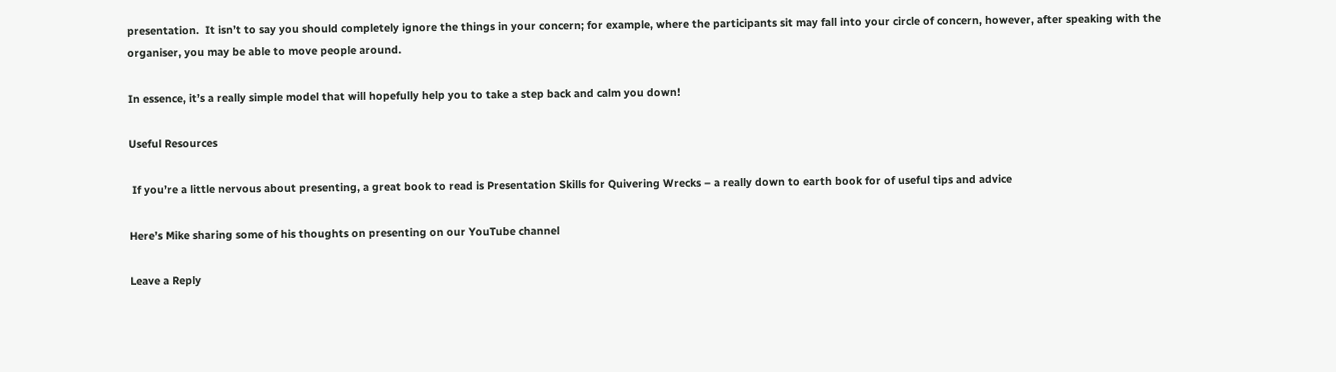presentation.  It isn’t to say you should completely ignore the things in your concern; for example, where the participants sit may fall into your circle of concern, however, after speaking with the organiser, you may be able to move people around.

In essence, it’s a really simple model that will hopefully help you to take a step back and calm you down!

Useful Resources

 If you’re a little nervous about presenting, a great book to read is Presentation Skills for Quivering Wrecks – a really down to earth book for of useful tips and advice

Here’s Mike sharing some of his thoughts on presenting on our YouTube channel

Leave a Reply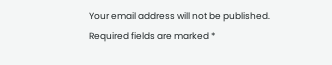Your email address will not be published. Required fields are marked *